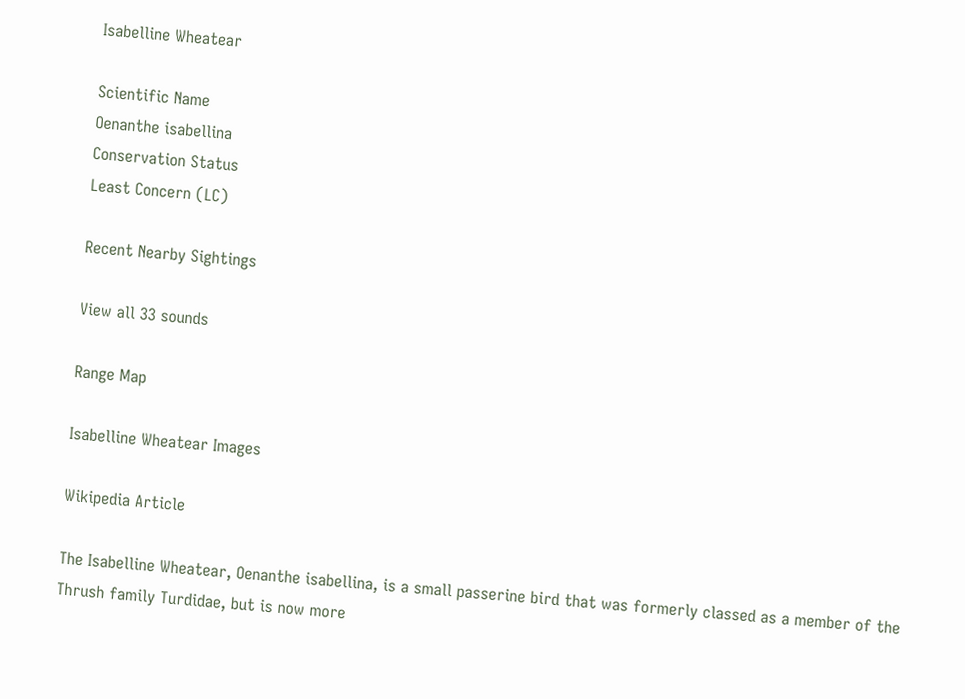Isabelline Wheatear

Scientific Name
Oenanthe isabellina
Conservation Status
Least Concern (LC)

Recent Nearby Sightings

View all 33 sounds

Range Map

Isabelline Wheatear Images

Wikipedia Article

The Isabelline Wheatear, Oenanthe isabellina, is a small passerine bird that was formerly classed as a member of the Thrush family Turdidae, but is now more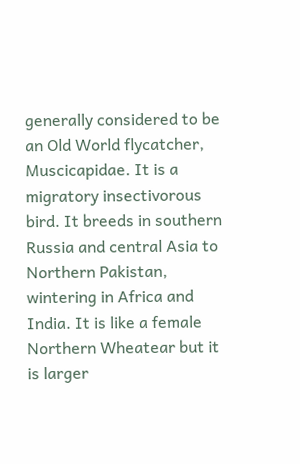generally considered to be an Old World flycatcher, Muscicapidae. It is a migratory insectivorous bird. It breeds in southern Russia and central Asia to Northern Pakistan, wintering in Africa and India. It is like a female Northern Wheatear but it is larger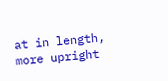at in length, more upright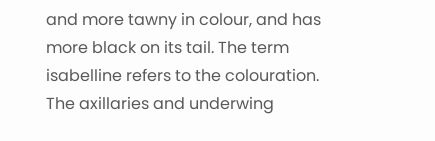and more tawny in colour, and has more black on its tail. The term isabelline refers to the colouration. The axillaries and underwing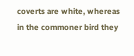coverts are white, whereas in the commoner bird they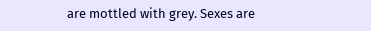are mottled with grey. Sexes are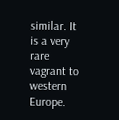similar. It is a very rare vagrant to western Europe.